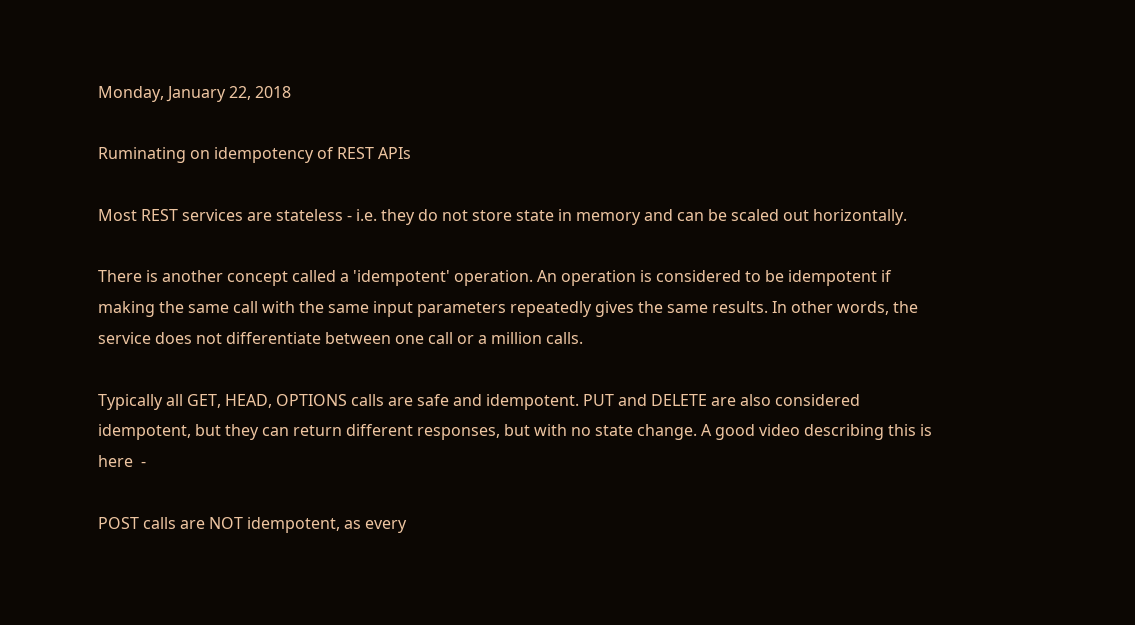Monday, January 22, 2018

Ruminating on idempotency of REST APIs

Most REST services are stateless - i.e. they do not store state in memory and can be scaled out horizontally.

There is another concept called a 'idempotent' operation. An operation is considered to be idempotent if making the same call with the same input parameters repeatedly gives the same results. In other words, the service does not differentiate between one call or a million calls.

Typically all GET, HEAD, OPTIONS calls are safe and idempotent. PUT and DELETE are also considered idempotent, but they can return different responses, but with no state change. A good video describing this is here  -

POST calls are NOT idempotent, as every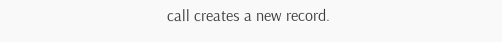call creates a new record.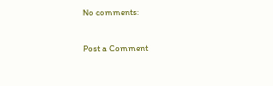No comments:

Post a Comment